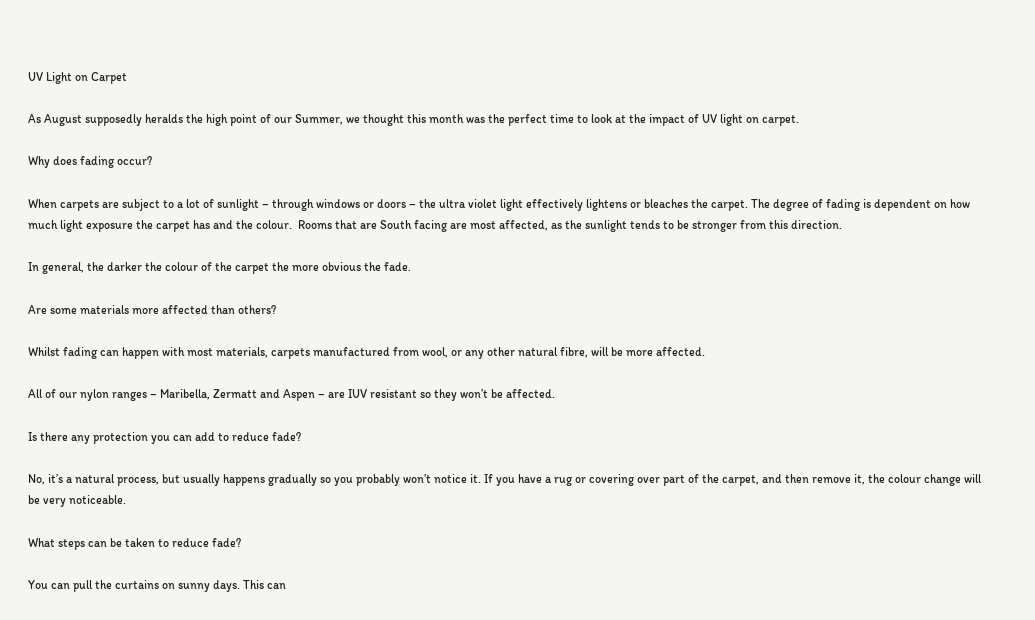UV Light on Carpet

As August supposedly heralds the high point of our Summer, we thought this month was the perfect time to look at the impact of UV light on carpet.

Why does fading occur?

When carpets are subject to a lot of sunlight – through windows or doors – the ultra violet light effectively lightens or bleaches the carpet. The degree of fading is dependent on how much light exposure the carpet has and the colour.  Rooms that are South facing are most affected, as the sunlight tends to be stronger from this direction.

In general, the darker the colour of the carpet the more obvious the fade.

Are some materials more affected than others?

Whilst fading can happen with most materials, carpets manufactured from wool, or any other natural fibre, will be more affected.

All of our nylon ranges – Maribella, Zermatt and Aspen – are IUV resistant so they won’t be affected.

Is there any protection you can add to reduce fade?

No, it’s a natural process, but usually happens gradually so you probably won’t notice it. If you have a rug or covering over part of the carpet, and then remove it, the colour change will be very noticeable.

What steps can be taken to reduce fade?

You can pull the curtains on sunny days. This can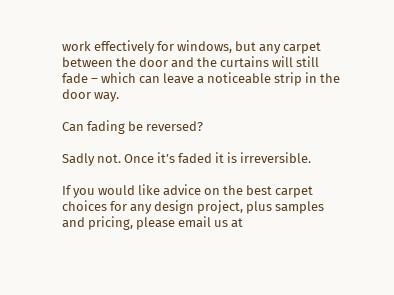work effectively for windows, but any carpet between the door and the curtains will still fade – which can leave a noticeable strip in the door way.

Can fading be reversed?

Sadly not. Once it’s faded it is irreversible.

If you would like advice on the best carpet choices for any design project, plus samples and pricing, please email us at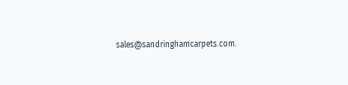sales@sandringhamcarpets.com.